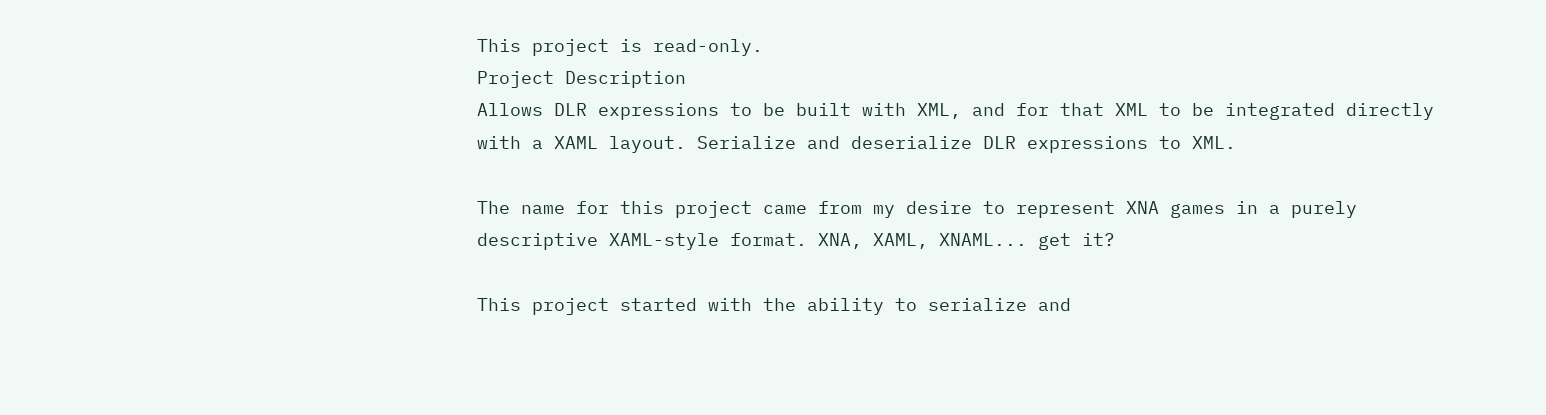This project is read-only.
Project Description
Allows DLR expressions to be built with XML, and for that XML to be integrated directly with a XAML layout. Serialize and deserialize DLR expressions to XML.

The name for this project came from my desire to represent XNA games in a purely descriptive XAML-style format. XNA, XAML, XNAML... get it?

This project started with the ability to serialize and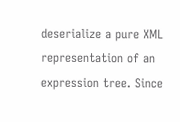deserialize a pure XML representation of an expression tree. Since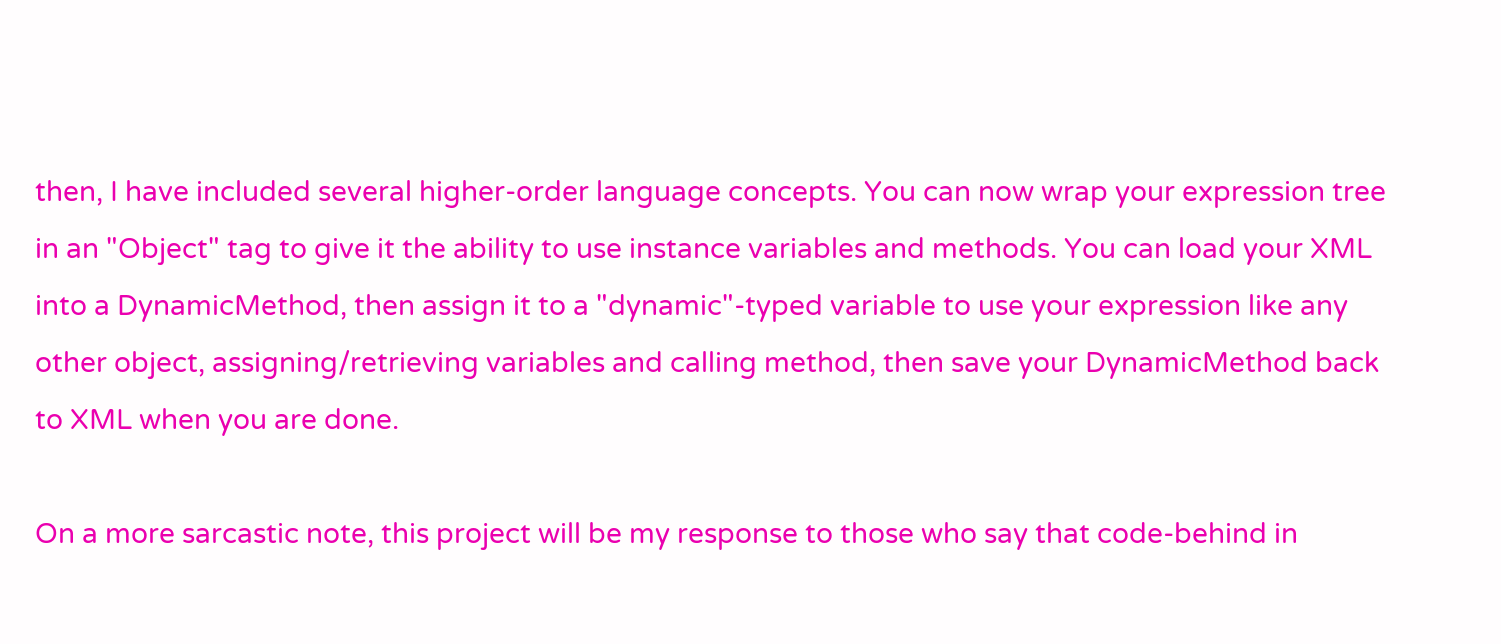then, I have included several higher-order language concepts. You can now wrap your expression tree in an "Object" tag to give it the ability to use instance variables and methods. You can load your XML into a DynamicMethod, then assign it to a "dynamic"-typed variable to use your expression like any other object, assigning/retrieving variables and calling method, then save your DynamicMethod back to XML when you are done.

On a more sarcastic note, this project will be my response to those who say that code-behind in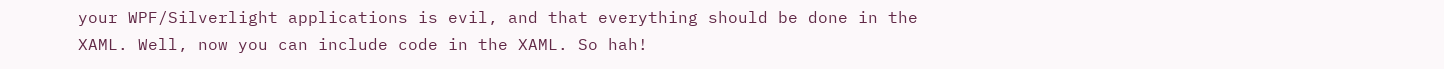your WPF/Silverlight applications is evil, and that everything should be done in the XAML. Well, now you can include code in the XAML. So hah!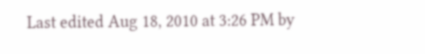Last edited Aug 18, 2010 at 3:26 PM by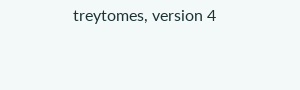treytomes, version 4